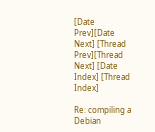[Date Prev][Date Next] [Thread Prev][Thread Next] [Date Index] [Thread Index]

Re: compiling a Debian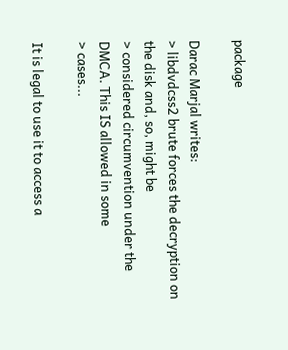package

Darac Marjal writes:
> libdvdcss2 brute forces the decryption on the disk and, so, might be
> considered circumvention under the DMCA. This IS allowed in some
> cases...

It is legal to use it to access a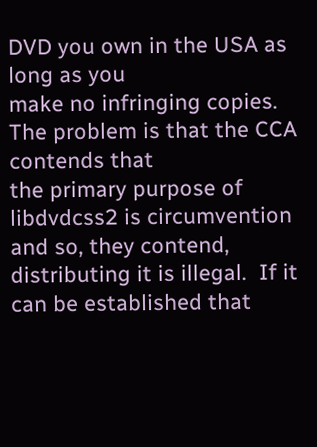DVD you own in the USA as long as you
make no infringing copies.  The problem is that the CCA contends that
the primary purpose of libdvdcss2 is circumvention and so, they contend,
distributing it is illegal.  If it can be established that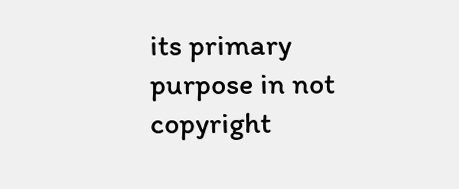its primary
purpose in not copyright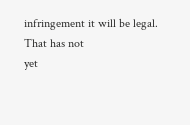infringement it will be legal.  That has not
yet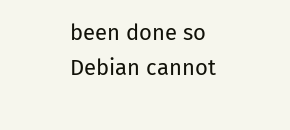been done so Debian cannot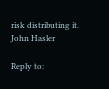risk distributing it.
John Hasler

Reply to: